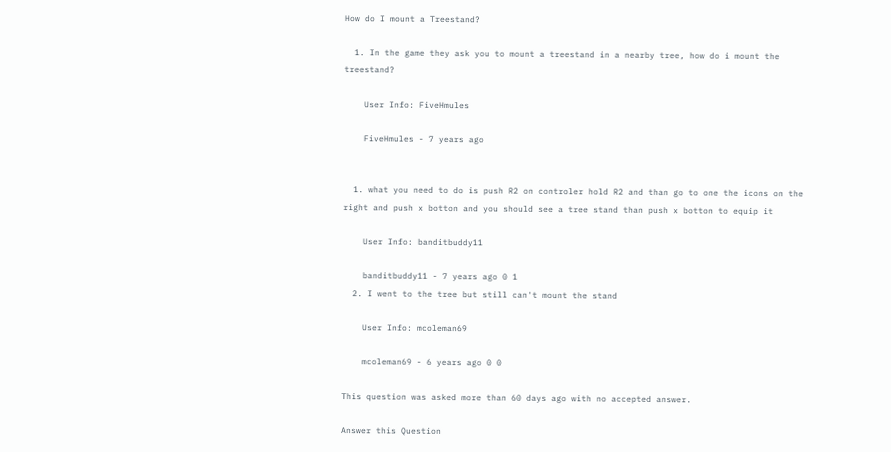How do I mount a Treestand?

  1. In the game they ask you to mount a treestand in a nearby tree, how do i mount the treestand?

    User Info: FiveHmules

    FiveHmules - 7 years ago


  1. what you need to do is push R2 on controler hold R2 and than go to one the icons on the right and push x botton and you should see a tree stand than push x botton to equip it

    User Info: banditbuddy11

    banditbuddy11 - 7 years ago 0 1
  2. I went to the tree but still can't mount the stand

    User Info: mcoleman69

    mcoleman69 - 6 years ago 0 0

This question was asked more than 60 days ago with no accepted answer.

Answer this Question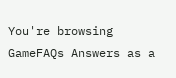You're browsing GameFAQs Answers as a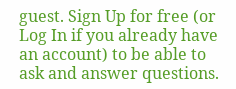guest. Sign Up for free (or Log In if you already have an account) to be able to ask and answer questions.